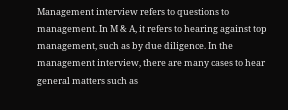Management interview refers to questions to management. In M & A, it refers to hearing against top management, such as by due diligence. In the management interview, there are many cases to hear general matters such as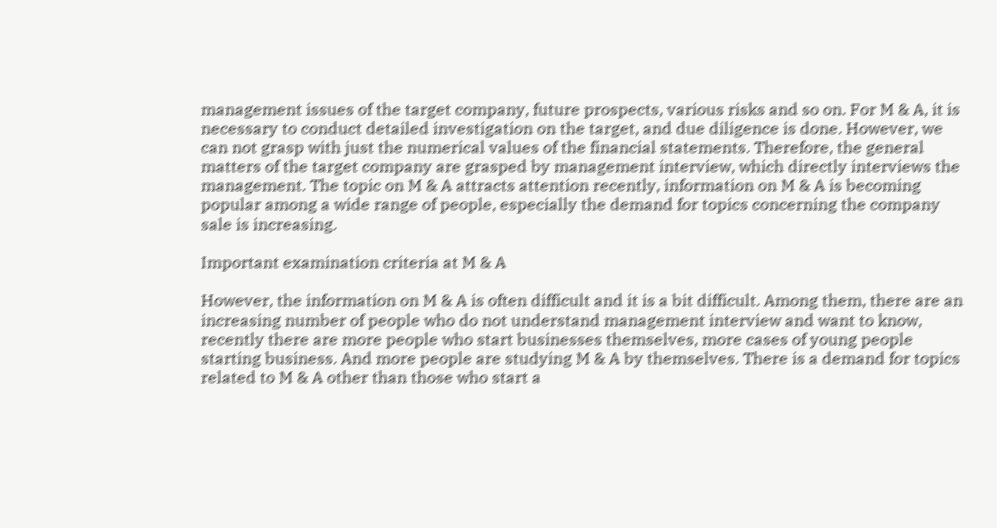management issues of the target company, future prospects, various risks and so on. For M & A, it is necessary to conduct detailed investigation on the target, and due diligence is done. However, we can not grasp with just the numerical values of the financial statements. Therefore, the general matters of the target company are grasped by management interview, which directly interviews the management. The topic on M & A attracts attention recently, information on M & A is becoming popular among a wide range of people, especially the demand for topics concerning the company sale is increasing.

Important examination criteria at M & A

However, the information on M & A is often difficult and it is a bit difficult. Among them, there are an increasing number of people who do not understand management interview and want to know, recently there are more people who start businesses themselves, more cases of young people starting business. And more people are studying M & A by themselves. There is a demand for topics related to M & A other than those who start a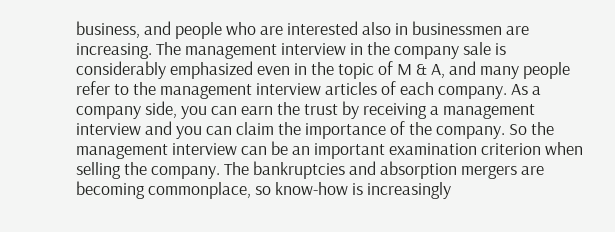business, and people who are interested also in businessmen are increasing. The management interview in the company sale is considerably emphasized even in the topic of M & A, and many people refer to the management interview articles of each company. As a company side, you can earn the trust by receiving a management interview and you can claim the importance of the company. So the management interview can be an important examination criterion when selling the company. The bankruptcies and absorption mergers are becoming commonplace, so know-how is increasingly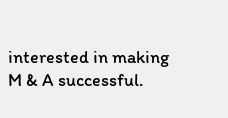interested in making M & A successful.